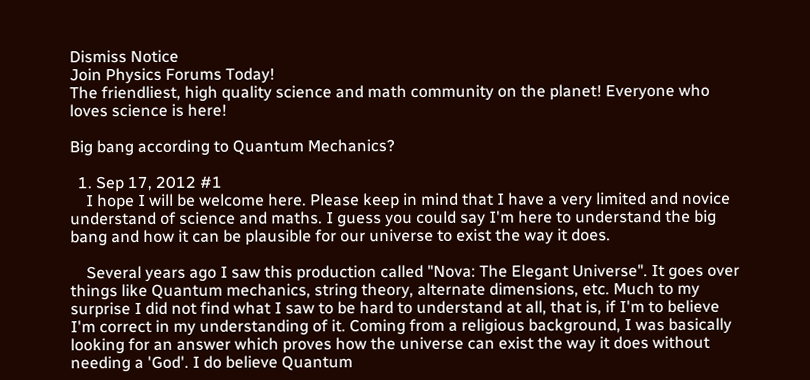Dismiss Notice
Join Physics Forums Today!
The friendliest, high quality science and math community on the planet! Everyone who loves science is here!

Big bang according to Quantum Mechanics?

  1. Sep 17, 2012 #1
    I hope I will be welcome here. Please keep in mind that I have a very limited and novice understand of science and maths. I guess you could say I'm here to understand the big bang and how it can be plausible for our universe to exist the way it does.

    Several years ago I saw this production called "Nova: The Elegant Universe". It goes over things like Quantum mechanics, string theory, alternate dimensions, etc. Much to my surprise I did not find what I saw to be hard to understand at all, that is, if I'm to believe I'm correct in my understanding of it. Coming from a religious background, I was basically looking for an answer which proves how the universe can exist the way it does without needing a 'God'. I do believe Quantum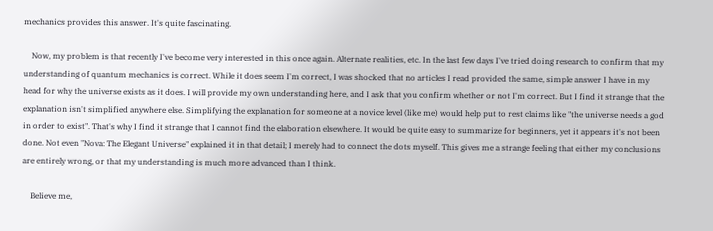mechanics provides this answer. It's quite fascinating.

    Now, my problem is that recently I've become very interested in this once again. Alternate realities, etc. In the last few days I've tried doing research to confirm that my understanding of quantum mechanics is correct. While it does seem I'm correct, I was shocked that no articles I read provided the same, simple answer I have in my head for why the universe exists as it does. I will provide my own understanding here, and I ask that you confirm whether or not I'm correct. But I find it strange that the explanation isn't simplified anywhere else. Simplifying the explanation for someone at a novice level (like me) would help put to rest claims like "the universe needs a god in order to exist". That's why I find it strange that I cannot find the elaboration elsewhere. It would be quite easy to summarize for beginners, yet it appears it's not been done. Not even "Nova: The Elegant Universe" explained it in that detail; I merely had to connect the dots myself. This gives me a strange feeling that either my conclusions are entirely wrong, or that my understanding is much more advanced than I think.

    Believe me,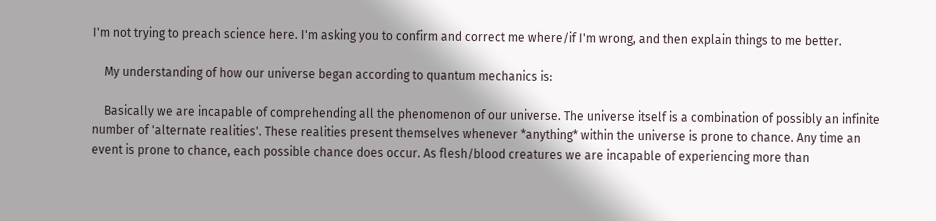I'm not trying to preach science here. I'm asking you to confirm and correct me where/if I'm wrong, and then explain things to me better.

    My understanding of how our universe began according to quantum mechanics is:

    Basically we are incapable of comprehending all the phenomenon of our universe. The universe itself is a combination of possibly an infinite number of 'alternate realities'. These realities present themselves whenever *anything* within the universe is prone to chance. Any time an event is prone to chance, each possible chance does occur. As flesh/blood creatures we are incapable of experiencing more than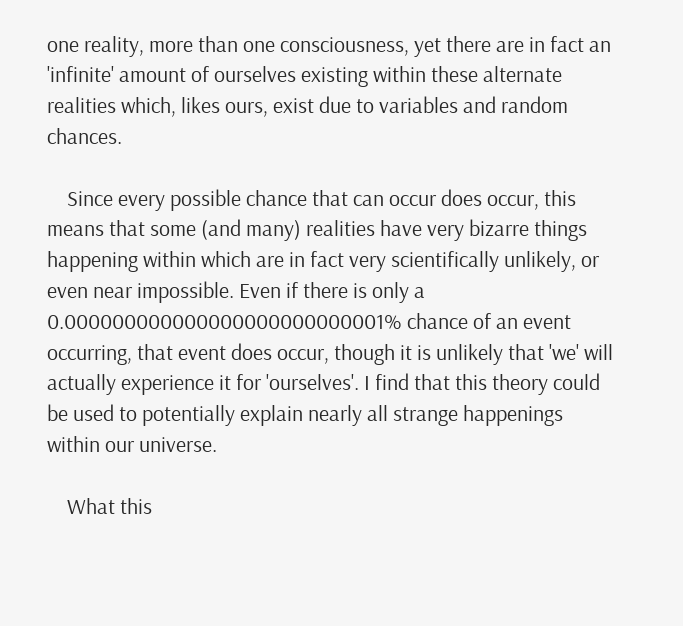one reality, more than one consciousness, yet there are in fact an 'infinite' amount of ourselves existing within these alternate realities which, likes ours, exist due to variables and random chances.

    Since every possible chance that can occur does occur, this means that some (and many) realities have very bizarre things happening within which are in fact very scientifically unlikely, or even near impossible. Even if there is only a 0.000000000000000000000000001% chance of an event occurring, that event does occur, though it is unlikely that 'we' will actually experience it for 'ourselves'. I find that this theory could be used to potentially explain nearly all strange happenings within our universe.

    What this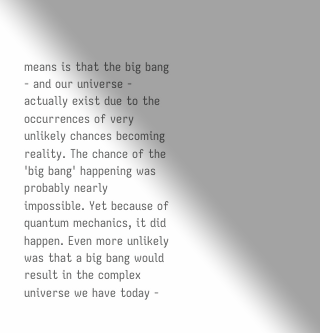means is that the big bang - and our universe - actually exist due to the occurrences of very unlikely chances becoming reality. The chance of the 'big bang' happening was probably nearly impossible. Yet because of quantum mechanics, it did happen. Even more unlikely was that a big bang would result in the complex universe we have today -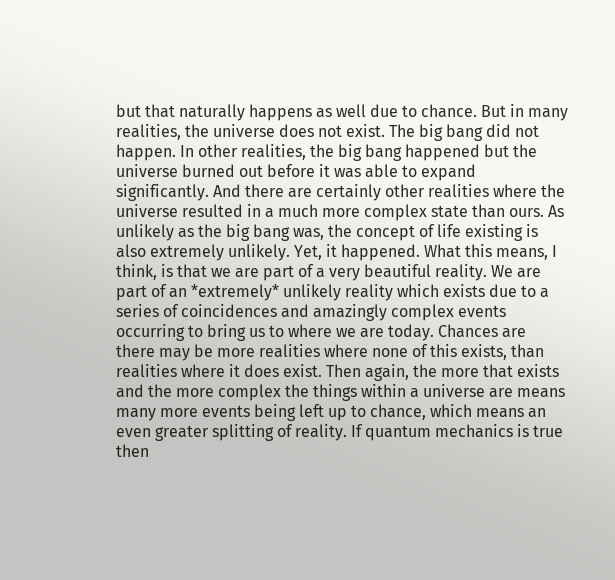but that naturally happens as well due to chance. But in many realities, the universe does not exist. The big bang did not happen. In other realities, the big bang happened but the universe burned out before it was able to expand significantly. And there are certainly other realities where the universe resulted in a much more complex state than ours. As unlikely as the big bang was, the concept of life existing is also extremely unlikely. Yet, it happened. What this means, I think, is that we are part of a very beautiful reality. We are part of an *extremely* unlikely reality which exists due to a series of coincidences and amazingly complex events occurring to bring us to where we are today. Chances are there may be more realities where none of this exists, than realities where it does exist. Then again, the more that exists and the more complex the things within a universe are means many more events being left up to chance, which means an even greater splitting of reality. If quantum mechanics is true then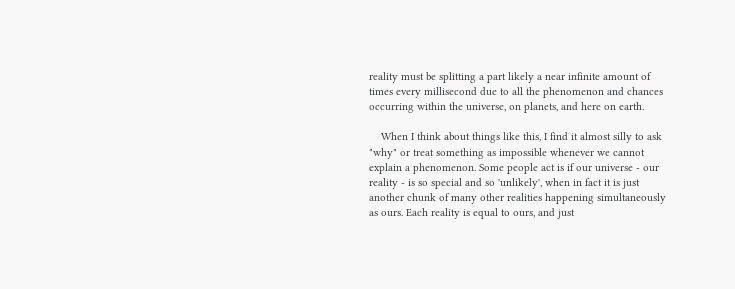reality must be splitting a part likely a near infinite amount of times every millisecond due to all the phenomenon and chances occurring within the universe, on planets, and here on earth.

    When I think about things like this, I find it almost silly to ask "why" or treat something as impossible whenever we cannot explain a phenomenon. Some people act is if our universe - our reality - is so special and so 'unlikely', when in fact it is just another chunk of many other realities happening simultaneously as ours. Each reality is equal to ours, and just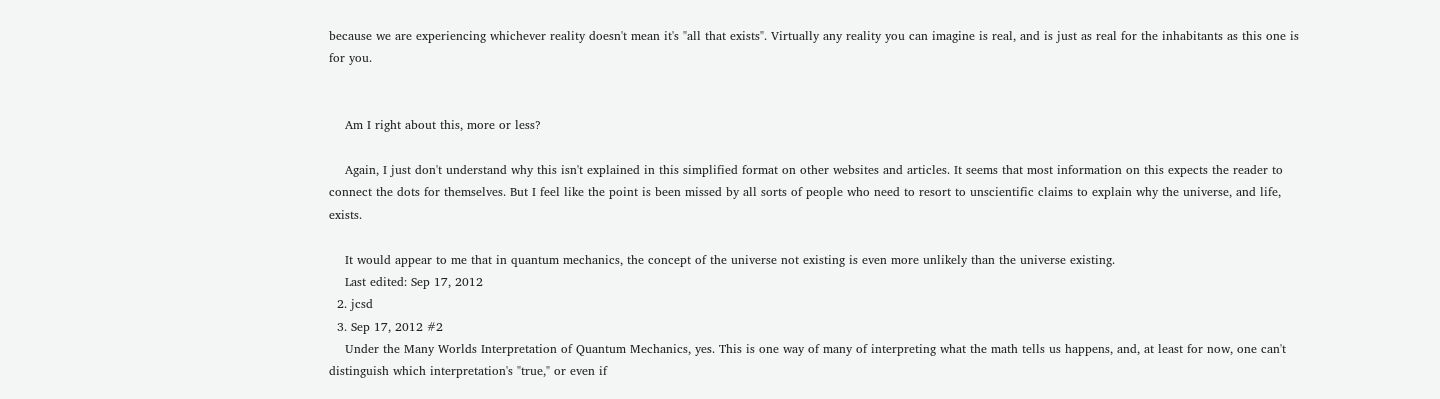because we are experiencing whichever reality doesn't mean it's "all that exists". Virtually any reality you can imagine is real, and is just as real for the inhabitants as this one is for you.


    Am I right about this, more or less?

    Again, I just don't understand why this isn't explained in this simplified format on other websites and articles. It seems that most information on this expects the reader to connect the dots for themselves. But I feel like the point is been missed by all sorts of people who need to resort to unscientific claims to explain why the universe, and life, exists.

    It would appear to me that in quantum mechanics, the concept of the universe not existing is even more unlikely than the universe existing.
    Last edited: Sep 17, 2012
  2. jcsd
  3. Sep 17, 2012 #2
    Under the Many Worlds Interpretation of Quantum Mechanics, yes. This is one way of many of interpreting what the math tells us happens, and, at least for now, one can't distinguish which interpretation's "true," or even if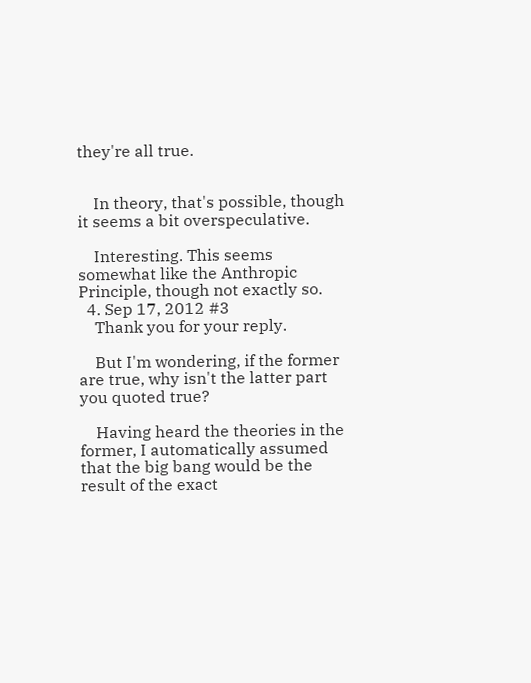they're all true.


    In theory, that's possible, though it seems a bit overspeculative.

    Interesting. This seems somewhat like the Anthropic Principle, though not exactly so.
  4. Sep 17, 2012 #3
    Thank you for your reply.

    But I'm wondering, if the former are true, why isn't the latter part you quoted true?

    Having heard the theories in the former, I automatically assumed that the big bang would be the result of the exact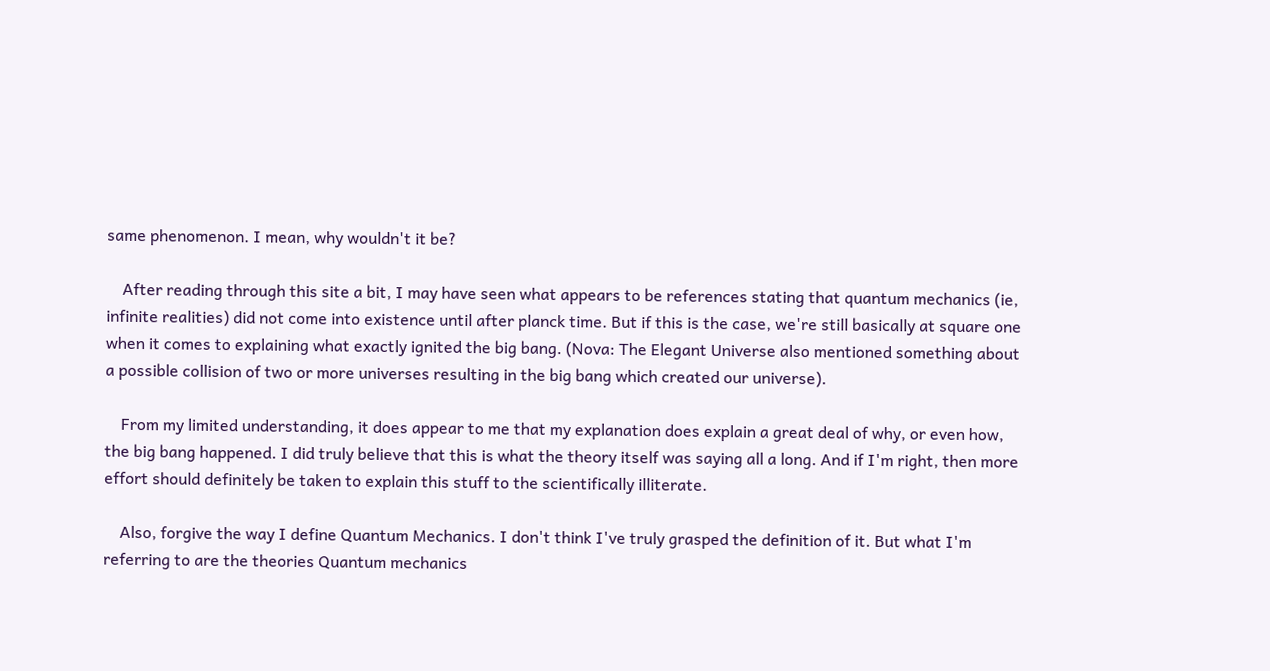same phenomenon. I mean, why wouldn't it be?

    After reading through this site a bit, I may have seen what appears to be references stating that quantum mechanics (ie, infinite realities) did not come into existence until after planck time. But if this is the case, we're still basically at square one when it comes to explaining what exactly ignited the big bang. (Nova: The Elegant Universe also mentioned something about a possible collision of two or more universes resulting in the big bang which created our universe).

    From my limited understanding, it does appear to me that my explanation does explain a great deal of why, or even how, the big bang happened. I did truly believe that this is what the theory itself was saying all a long. And if I'm right, then more effort should definitely be taken to explain this stuff to the scientifically illiterate.

    Also, forgive the way I define Quantum Mechanics. I don't think I've truly grasped the definition of it. But what I'm referring to are the theories Quantum mechanics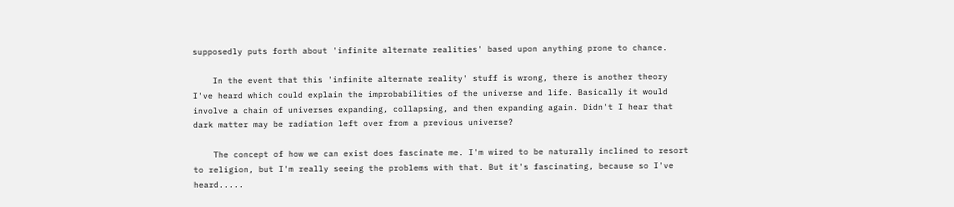supposedly puts forth about 'infinite alternate realities' based upon anything prone to chance.

    In the event that this 'infinite alternate reality' stuff is wrong, there is another theory I've heard which could explain the improbabilities of the universe and life. Basically it would involve a chain of universes expanding, collapsing, and then expanding again. Didn't I hear that dark matter may be radiation left over from a previous universe?

    The concept of how we can exist does fascinate me. I'm wired to be naturally inclined to resort to religion, but I'm really seeing the problems with that. But it's fascinating, because so I've heard.....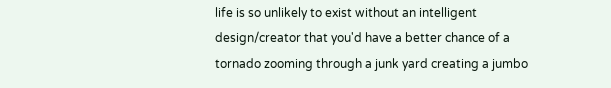life is so unlikely to exist without an intelligent design/creator that you'd have a better chance of a tornado zooming through a junk yard creating a jumbo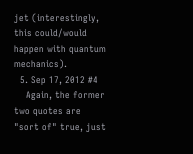jet (interestingly, this could/would happen with quantum mechanics).
  5. Sep 17, 2012 #4
    Again, the former two quotes are "sort of" true, just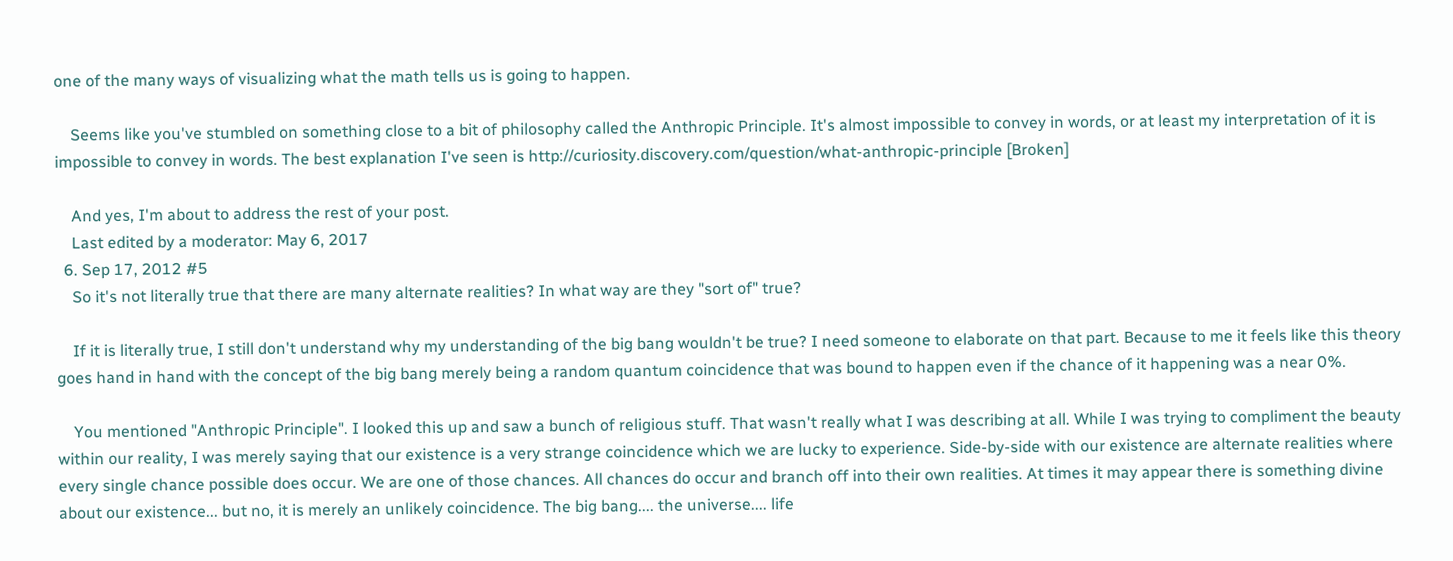one of the many ways of visualizing what the math tells us is going to happen.

    Seems like you've stumbled on something close to a bit of philosophy called the Anthropic Principle. It's almost impossible to convey in words, or at least my interpretation of it is impossible to convey in words. The best explanation I've seen is http://curiosity.discovery.com/question/what-anthropic-principle [Broken]

    And yes, I'm about to address the rest of your post.
    Last edited by a moderator: May 6, 2017
  6. Sep 17, 2012 #5
    So it's not literally true that there are many alternate realities? In what way are they "sort of" true?

    If it is literally true, I still don't understand why my understanding of the big bang wouldn't be true? I need someone to elaborate on that part. Because to me it feels like this theory goes hand in hand with the concept of the big bang merely being a random quantum coincidence that was bound to happen even if the chance of it happening was a near 0%.

    You mentioned "Anthropic Principle". I looked this up and saw a bunch of religious stuff. That wasn't really what I was describing at all. While I was trying to compliment the beauty within our reality, I was merely saying that our existence is a very strange coincidence which we are lucky to experience. Side-by-side with our existence are alternate realities where every single chance possible does occur. We are one of those chances. All chances do occur and branch off into their own realities. At times it may appear there is something divine about our existence... but no, it is merely an unlikely coincidence. The big bang.... the universe.... life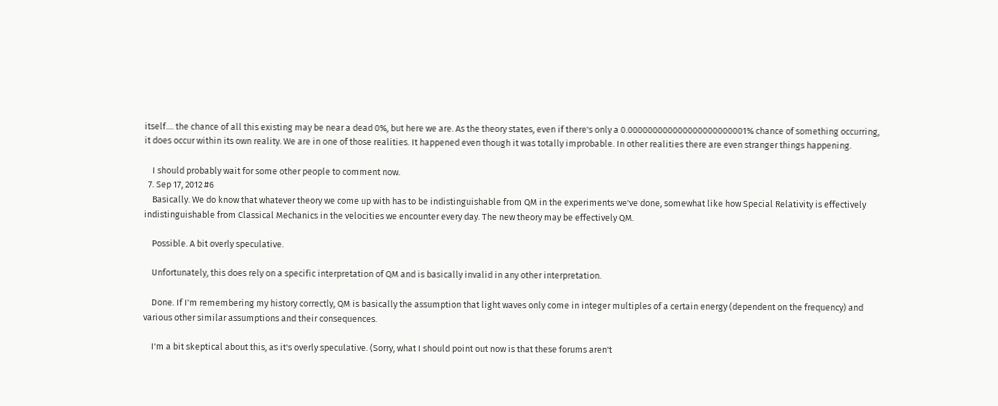itself.... the chance of all this existing may be near a dead 0%, but here we are. As the theory states, even if there's only a 0.000000000000000000000001% chance of something occurring, it does occur within its own reality. We are in one of those realities. It happened even though it was totally improbable. In other realities there are even stranger things happening.

    I should probably wait for some other people to comment now.
  7. Sep 17, 2012 #6
    Basically. We do know that whatever theory we come up with has to be indistinguishable from QM in the experiments we've done, somewhat like how Special Relativity is effectively indistinguishable from Classical Mechanics in the velocities we encounter every day. The new theory may be effectively QM.

    Possible. A bit overly speculative.

    Unfortunately, this does rely on a specific interpretation of QM and is basically invalid in any other interpretation.

    Done. If I'm remembering my history correctly, QM is basically the assumption that light waves only come in integer multiples of a certain energy (dependent on the frequency) and various other similar assumptions and their consequences.

    I'm a bit skeptical about this, as it's overly speculative. (Sorry, what I should point out now is that these forums aren't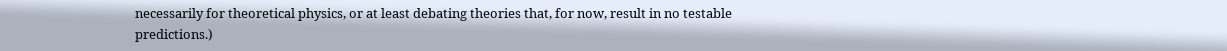necessarily for theoretical physics, or at least debating theories that, for now, result in no testable predictions.)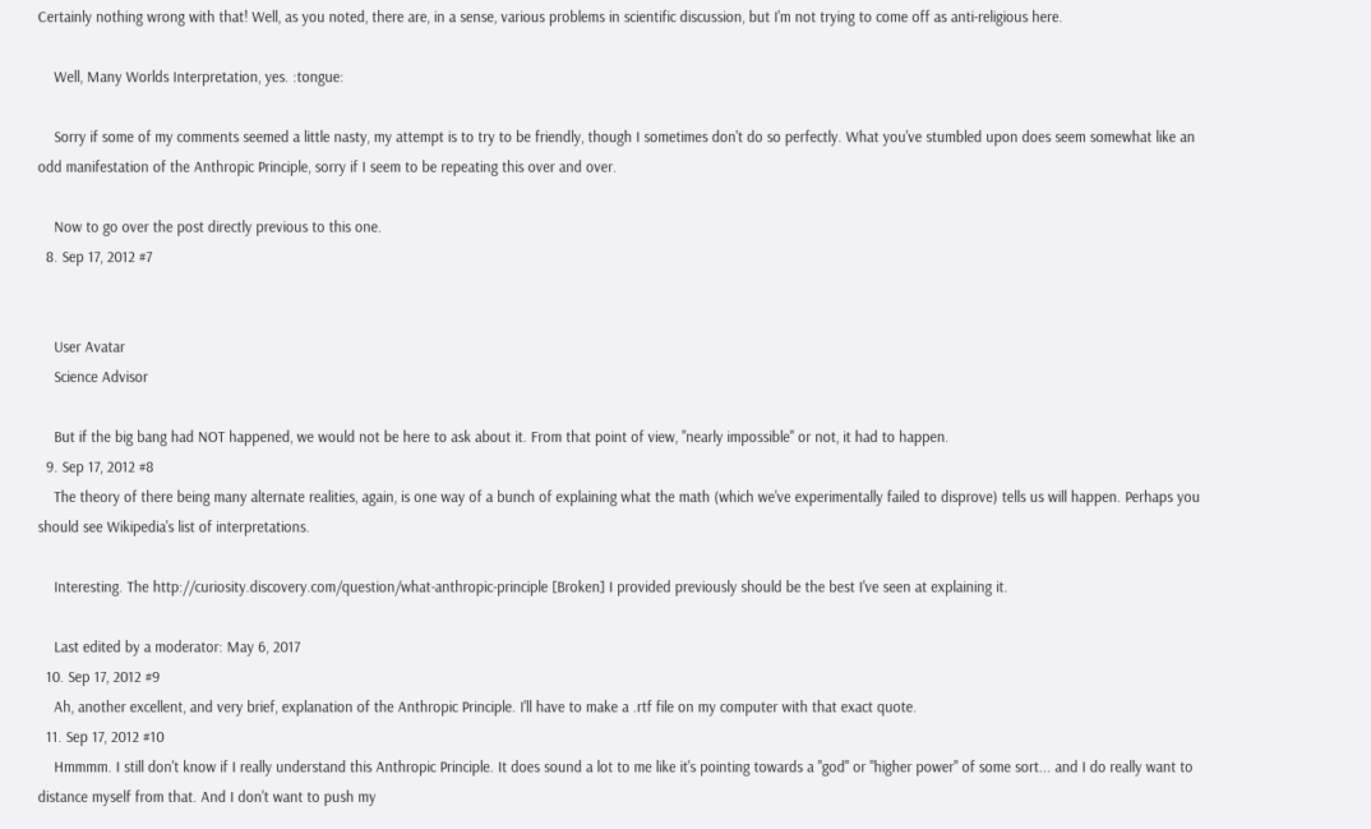Certainly nothing wrong with that! Well, as you noted, there are, in a sense, various problems in scientific discussion, but I'm not trying to come off as anti-religious here.

    Well, Many Worlds Interpretation, yes. :tongue:

    Sorry if some of my comments seemed a little nasty, my attempt is to try to be friendly, though I sometimes don't do so perfectly. What you've stumbled upon does seem somewhat like an odd manifestation of the Anthropic Principle, sorry if I seem to be repeating this over and over.

    Now to go over the post directly previous to this one.
  8. Sep 17, 2012 #7


    User Avatar
    Science Advisor

    But if the big bang had NOT happened, we would not be here to ask about it. From that point of view, "nearly impossible" or not, it had to happen.
  9. Sep 17, 2012 #8
    The theory of there being many alternate realities, again, is one way of a bunch of explaining what the math (which we've experimentally failed to disprove) tells us will happen. Perhaps you should see Wikipedia's list of interpretations.

    Interesting. The http://curiosity.discovery.com/question/what-anthropic-principle [Broken] I provided previously should be the best I've seen at explaining it.

    Last edited by a moderator: May 6, 2017
  10. Sep 17, 2012 #9
    Ah, another excellent, and very brief, explanation of the Anthropic Principle. I'll have to make a .rtf file on my computer with that exact quote.
  11. Sep 17, 2012 #10
    Hmmmm. I still don't know if I really understand this Anthropic Principle. It does sound a lot to me like it's pointing towards a "god" or "higher power" of some sort... and I do really want to distance myself from that. And I don't want to push my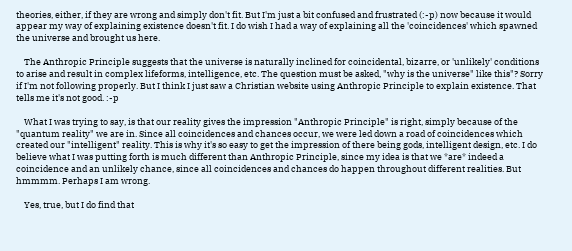theories, either, if they are wrong and simply don't fit. But I'm just a bit confused and frustrated (:-p) now because it would appear my way of explaining existence doesn't fit. I do wish I had a way of explaining all the 'coincidences' which spawned the universe and brought us here.

    The Anthropic Principle suggests that the universe is naturally inclined for coincidental, bizarre, or 'unlikely' conditions to arise and result in complex lifeforms, intelligence, etc. The question must be asked, "why is the universe" like this"? Sorry if I'm not following properly. But I think I just saw a Christian website using Anthropic Principle to explain existence. That tells me it's not good. :-p

    What I was trying to say, is that our reality gives the impression "Anthropic Principle" is right, simply because of the "quantum reality" we are in. Since all coincidences and chances occur, we were led down a road of coincidences which created our "intelligent" reality. This is why it's so easy to get the impression of there being gods, intelligent design, etc. I do believe what I was putting forth is much different than Anthropic Principle, since my idea is that we *are* indeed a coincidence and an unlikely chance, since all coincidences and chances do happen throughout different realities. But hmmmm. Perhaps I am wrong.

    Yes, true, but I do find that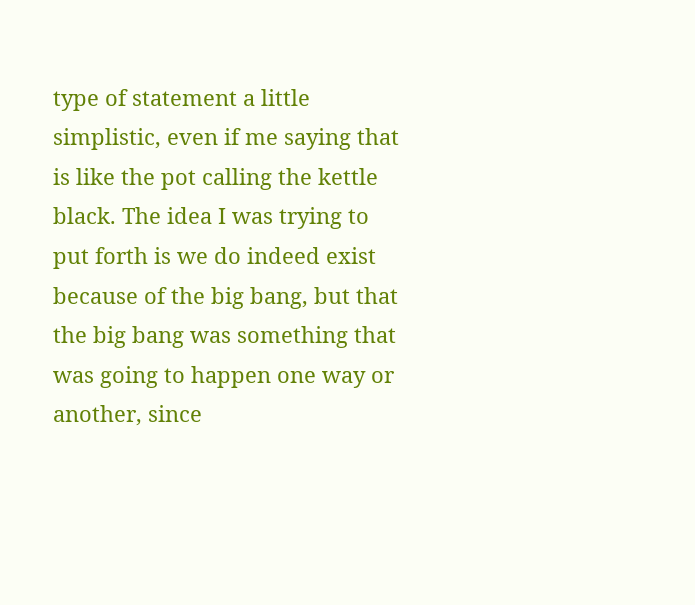type of statement a little simplistic, even if me saying that is like the pot calling the kettle black. The idea I was trying to put forth is we do indeed exist because of the big bang, but that the big bang was something that was going to happen one way or another, since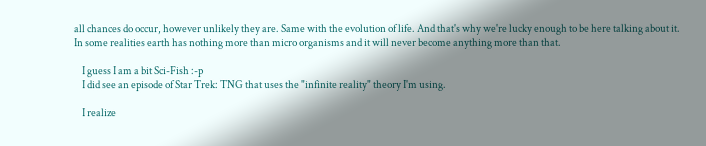all chances do occur, however unlikely they are. Same with the evolution of life. And that's why we're lucky enough to be here talking about it. In some realities earth has nothing more than micro organisms and it will never become anything more than that.

    I guess I am a bit Sci-Fish :-p
    I did see an episode of Star Trek: TNG that uses the "infinite reality" theory I'm using.

    I realize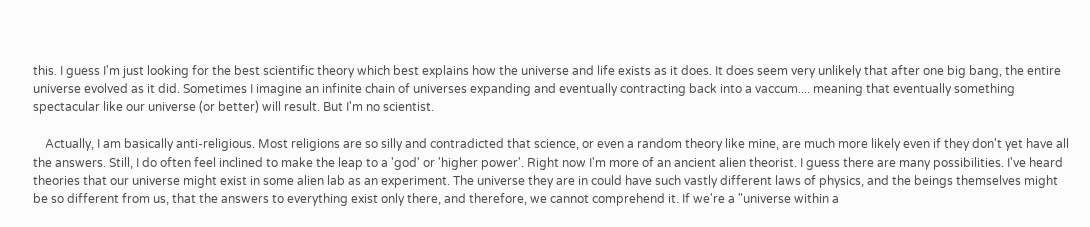this. I guess I'm just looking for the best scientific theory which best explains how the universe and life exists as it does. It does seem very unlikely that after one big bang, the entire universe evolved as it did. Sometimes I imagine an infinite chain of universes expanding and eventually contracting back into a vaccum.... meaning that eventually something spectacular like our universe (or better) will result. But I'm no scientist.

    Actually, I am basically anti-religious. Most religions are so silly and contradicted that science, or even a random theory like mine, are much more likely even if they don't yet have all the answers. Still, I do often feel inclined to make the leap to a 'god' or 'higher power'. Right now I'm more of an ancient alien theorist. I guess there are many possibilities. I've heard theories that our universe might exist in some alien lab as an experiment. The universe they are in could have such vastly different laws of physics, and the beings themselves might be so different from us, that the answers to everything exist only there, and therefore, we cannot comprehend it. If we're a "universe within a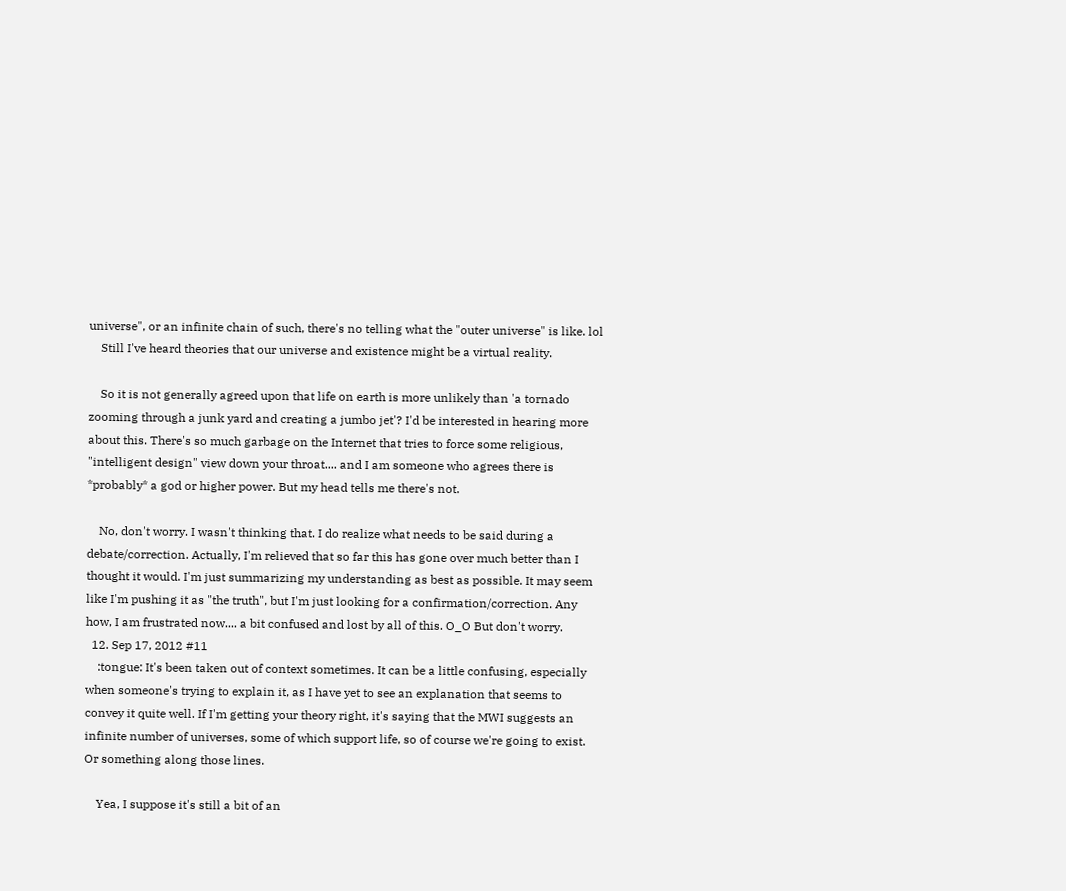universe", or an infinite chain of such, there's no telling what the "outer universe" is like. lol
    Still I've heard theories that our universe and existence might be a virtual reality.

    So it is not generally agreed upon that life on earth is more unlikely than 'a tornado zooming through a junk yard and creating a jumbo jet'? I'd be interested in hearing more about this. There's so much garbage on the Internet that tries to force some religious, "intelligent design" view down your throat.... and I am someone who agrees there is *probably* a god or higher power. But my head tells me there's not.

    No, don't worry. I wasn't thinking that. I do realize what needs to be said during a debate/correction. Actually, I'm relieved that so far this has gone over much better than I thought it would. I'm just summarizing my understanding as best as possible. It may seem like I'm pushing it as "the truth", but I'm just looking for a confirmation/correction. Any how, I am frustrated now.... a bit confused and lost by all of this. O_O But don't worry.
  12. Sep 17, 2012 #11
    :tongue: It's been taken out of context sometimes. It can be a little confusing, especially when someone's trying to explain it, as I have yet to see an explanation that seems to convey it quite well. If I'm getting your theory right, it's saying that the MWI suggests an infinite number of universes, some of which support life, so of course we're going to exist. Or something along those lines.

    Yea, I suppose it's still a bit of an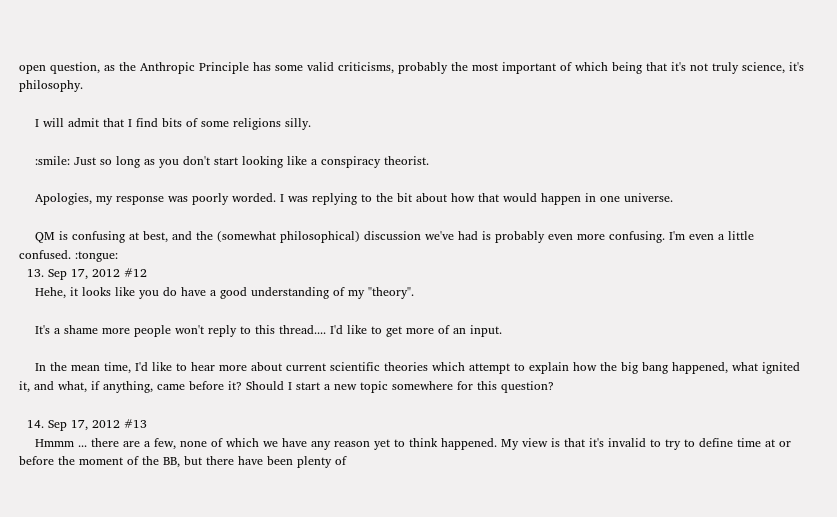open question, as the Anthropic Principle has some valid criticisms, probably the most important of which being that it's not truly science, it's philosophy.

    I will admit that I find bits of some religions silly.

    :smile: Just so long as you don't start looking like a conspiracy theorist.

    Apologies, my response was poorly worded. I was replying to the bit about how that would happen in one universe.

    QM is confusing at best, and the (somewhat philosophical) discussion we've had is probably even more confusing. I'm even a little confused. :tongue:
  13. Sep 17, 2012 #12
    Hehe, it looks like you do have a good understanding of my "theory".

    It's a shame more people won't reply to this thread.... I'd like to get more of an input.

    In the mean time, I'd like to hear more about current scientific theories which attempt to explain how the big bang happened, what ignited it, and what, if anything, came before it? Should I start a new topic somewhere for this question?

  14. Sep 17, 2012 #13
    Hmmm ... there are a few, none of which we have any reason yet to think happened. My view is that it's invalid to try to define time at or before the moment of the BB, but there have been plenty of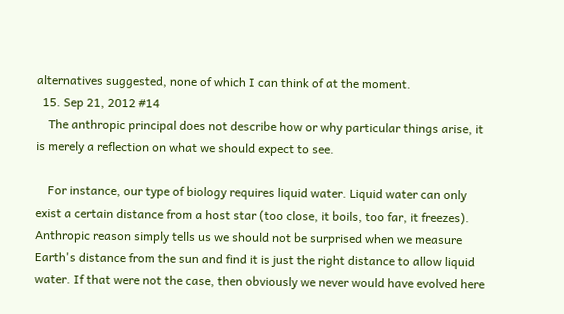alternatives suggested, none of which I can think of at the moment.
  15. Sep 21, 2012 #14
    The anthropic principal does not describe how or why particular things arise, it is merely a reflection on what we should expect to see.

    For instance, our type of biology requires liquid water. Liquid water can only exist a certain distance from a host star (too close, it boils, too far, it freezes). Anthropic reason simply tells us we should not be surprised when we measure Earth's distance from the sun and find it is just the right distance to allow liquid water. If that were not the case, then obviously we never would have evolved here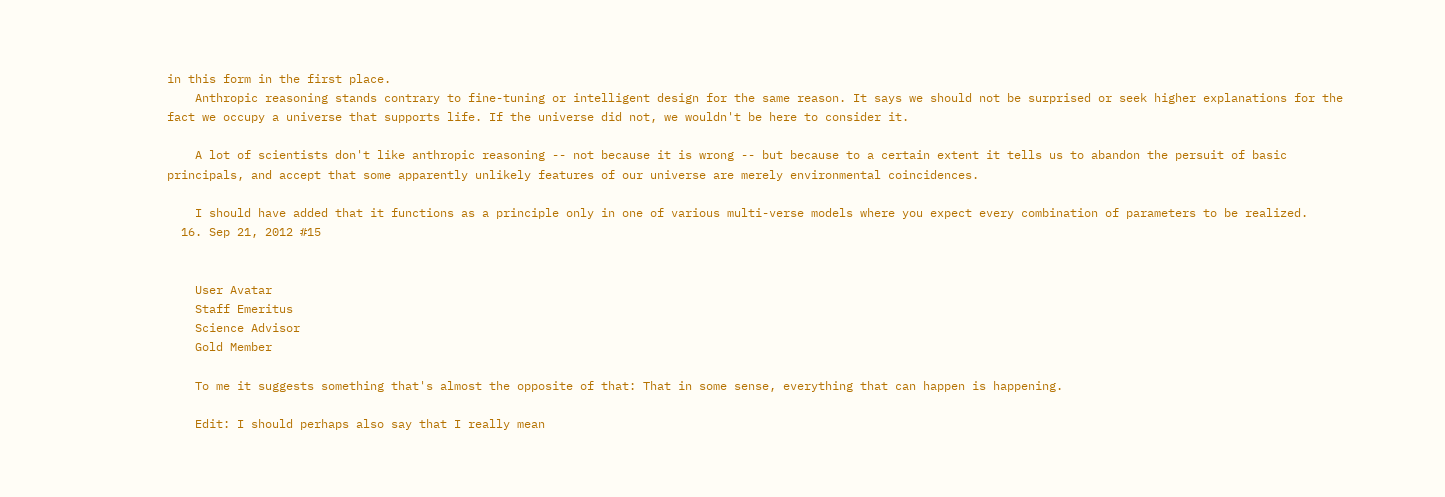in this form in the first place.
    Anthropic reasoning stands contrary to fine-tuning or intelligent design for the same reason. It says we should not be surprised or seek higher explanations for the fact we occupy a universe that supports life. If the universe did not, we wouldn't be here to consider it.

    A lot of scientists don't like anthropic reasoning -- not because it is wrong -- but because to a certain extent it tells us to abandon the persuit of basic principals, and accept that some apparently unlikely features of our universe are merely environmental coincidences.

    I should have added that it functions as a principle only in one of various multi-verse models where you expect every combination of parameters to be realized.
  16. Sep 21, 2012 #15


    User Avatar
    Staff Emeritus
    Science Advisor
    Gold Member

    To me it suggests something that's almost the opposite of that: That in some sense, everything that can happen is happening.

    Edit: I should perhaps also say that I really mean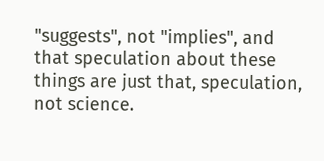"suggests", not "implies", and that speculation about these things are just that, speculation, not science.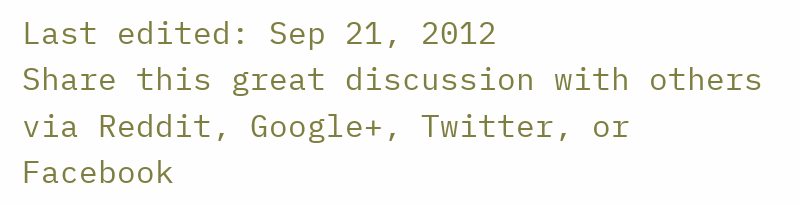Last edited: Sep 21, 2012
Share this great discussion with others via Reddit, Google+, Twitter, or Facebook